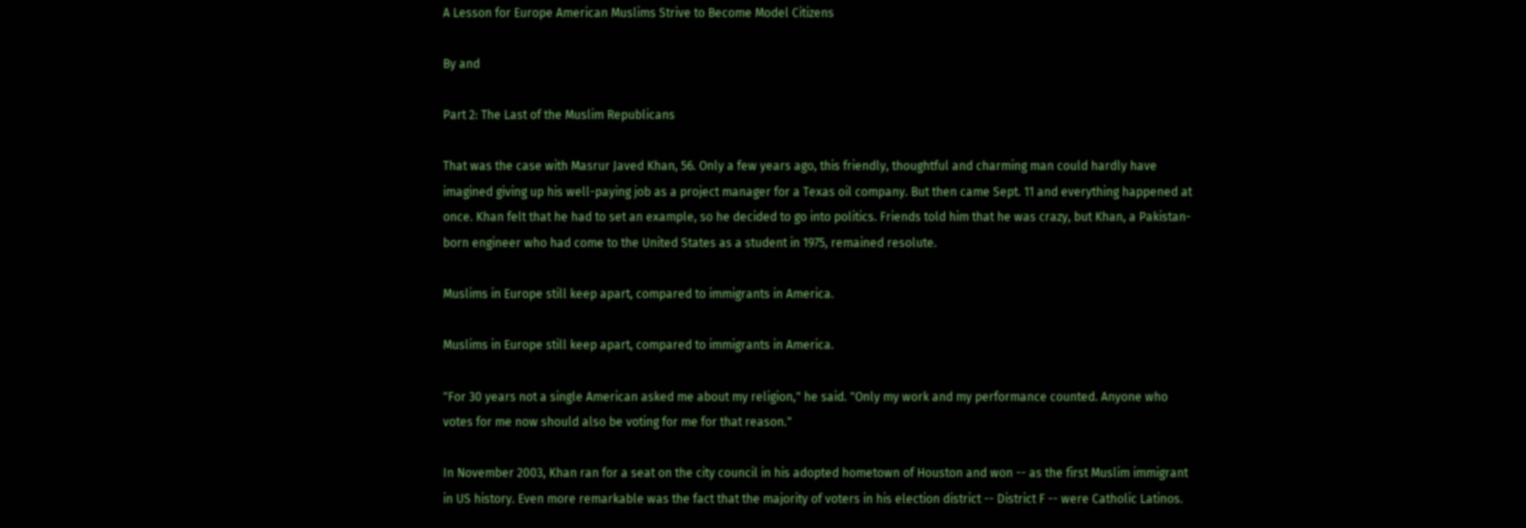A Lesson for Europe American Muslims Strive to Become Model Citizens

By and

Part 2: The Last of the Muslim Republicans

That was the case with Masrur Javed Khan, 56. Only a few years ago, this friendly, thoughtful and charming man could hardly have imagined giving up his well-paying job as a project manager for a Texas oil company. But then came Sept. 11 and everything happened at once. Khan felt that he had to set an example, so he decided to go into politics. Friends told him that he was crazy, but Khan, a Pakistan-born engineer who had come to the United States as a student in 1975, remained resolute.

Muslims in Europe still keep apart, compared to immigrants in America.

Muslims in Europe still keep apart, compared to immigrants in America.

"For 30 years not a single American asked me about my religion," he said. "Only my work and my performance counted. Anyone who votes for me now should also be voting for me for that reason."

In November 2003, Khan ran for a seat on the city council in his adopted hometown of Houston and won -- as the first Muslim immigrant in US history. Even more remarkable was the fact that the majority of voters in his election district -- District F -- were Catholic Latinos.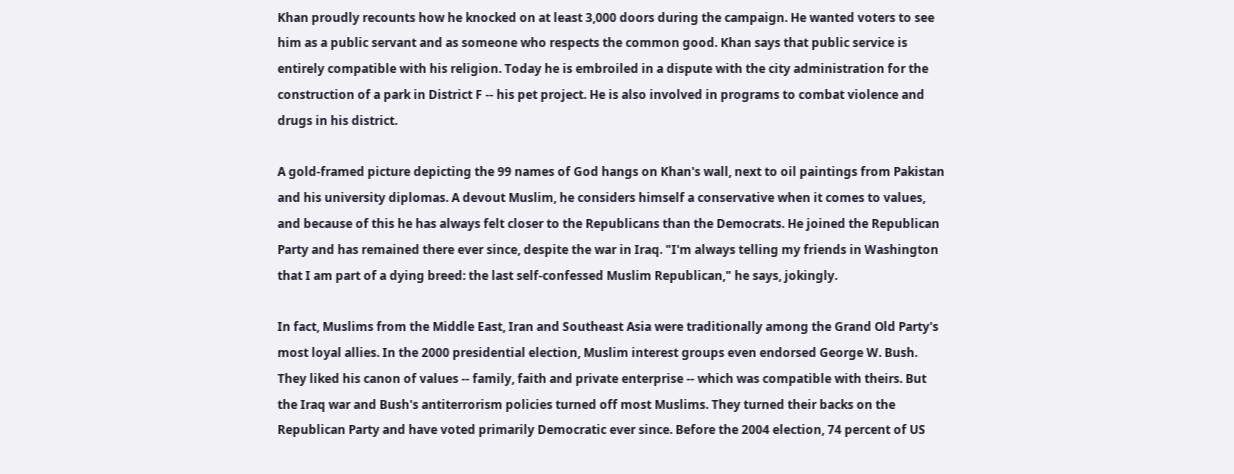Khan proudly recounts how he knocked on at least 3,000 doors during the campaign. He wanted voters to see him as a public servant and as someone who respects the common good. Khan says that public service is entirely compatible with his religion. Today he is embroiled in a dispute with the city administration for the construction of a park in District F -- his pet project. He is also involved in programs to combat violence and drugs in his district.

A gold-framed picture depicting the 99 names of God hangs on Khan's wall, next to oil paintings from Pakistan and his university diplomas. A devout Muslim, he considers himself a conservative when it comes to values, and because of this he has always felt closer to the Republicans than the Democrats. He joined the Republican Party and has remained there ever since, despite the war in Iraq. "I'm always telling my friends in Washington that I am part of a dying breed: the last self-confessed Muslim Republican," he says, jokingly.

In fact, Muslims from the Middle East, Iran and Southeast Asia were traditionally among the Grand Old Party's most loyal allies. In the 2000 presidential election, Muslim interest groups even endorsed George W. Bush. They liked his canon of values -- family, faith and private enterprise -- which was compatible with theirs. But the Iraq war and Bush's antiterrorism policies turned off most Muslims. They turned their backs on the Republican Party and have voted primarily Democratic ever since. Before the 2004 election, 74 percent of US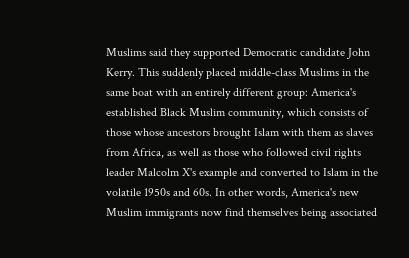Muslims said they supported Democratic candidate John Kerry. This suddenly placed middle-class Muslims in the same boat with an entirely different group: America's established Black Muslim community, which consists of those whose ancestors brought Islam with them as slaves from Africa, as well as those who followed civil rights leader Malcolm X's example and converted to Islam in the volatile 1950s and 60s. In other words, America's new Muslim immigrants now find themselves being associated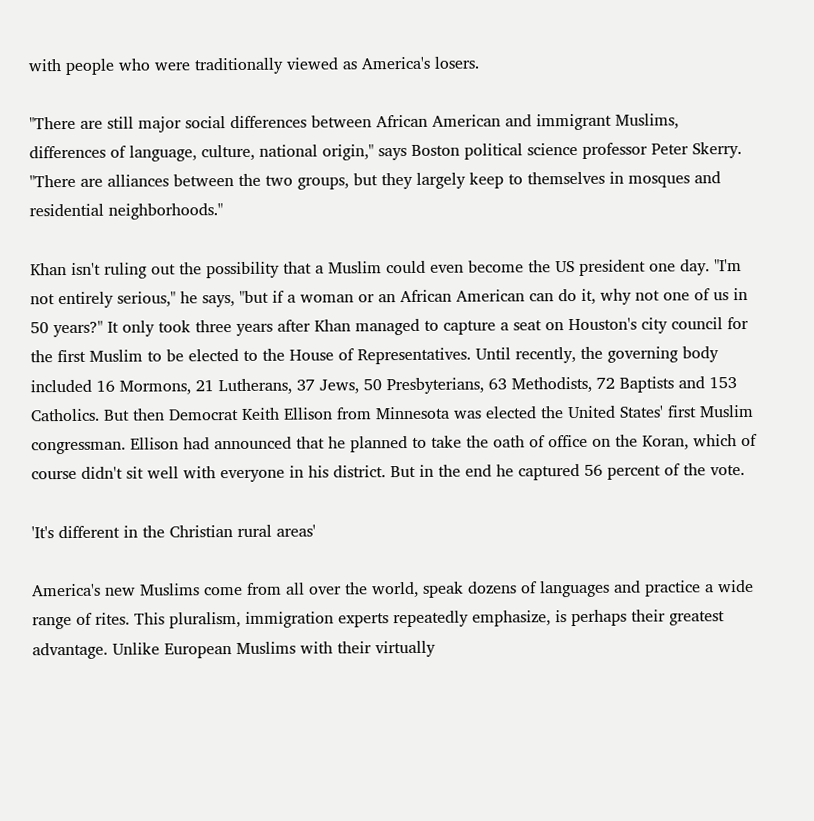with people who were traditionally viewed as America's losers.

"There are still major social differences between African American and immigrant Muslims, differences of language, culture, national origin," says Boston political science professor Peter Skerry. "There are alliances between the two groups, but they largely keep to themselves in mosques and residential neighborhoods."

Khan isn't ruling out the possibility that a Muslim could even become the US president one day. "I'm not entirely serious," he says, "but if a woman or an African American can do it, why not one of us in 50 years?" It only took three years after Khan managed to capture a seat on Houston's city council for the first Muslim to be elected to the House of Representatives. Until recently, the governing body included 16 Mormons, 21 Lutherans, 37 Jews, 50 Presbyterians, 63 Methodists, 72 Baptists and 153 Catholics. But then Democrat Keith Ellison from Minnesota was elected the United States' first Muslim congressman. Ellison had announced that he planned to take the oath of office on the Koran, which of course didn't sit well with everyone in his district. But in the end he captured 56 percent of the vote.

'It's different in the Christian rural areas'

America's new Muslims come from all over the world, speak dozens of languages and practice a wide range of rites. This pluralism, immigration experts repeatedly emphasize, is perhaps their greatest advantage. Unlike European Muslims with their virtually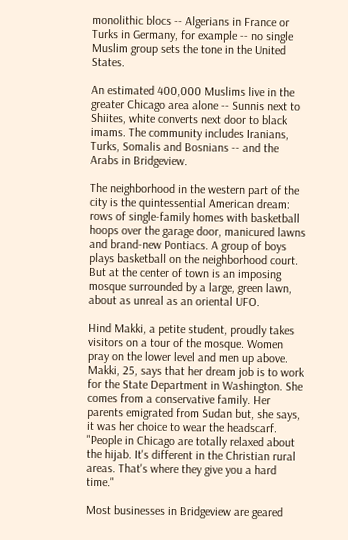monolithic blocs -- Algerians in France or Turks in Germany, for example -- no single Muslim group sets the tone in the United States.

An estimated 400,000 Muslims live in the greater Chicago area alone -- Sunnis next to Shiites, white converts next door to black imams. The community includes Iranians, Turks, Somalis and Bosnians -- and the Arabs in Bridgeview.

The neighborhood in the western part of the city is the quintessential American dream: rows of single-family homes with basketball hoops over the garage door, manicured lawns and brand-new Pontiacs. A group of boys plays basketball on the neighborhood court. But at the center of town is an imposing mosque surrounded by a large, green lawn, about as unreal as an oriental UFO.

Hind Makki, a petite student, proudly takes visitors on a tour of the mosque. Women pray on the lower level and men up above. Makki, 25, says that her dream job is to work for the State Department in Washington. She comes from a conservative family. Her parents emigrated from Sudan but, she says, it was her choice to wear the headscarf. "People in Chicago are totally relaxed about the hijab. It's different in the Christian rural areas. That's where they give you a hard time."

Most businesses in Bridgeview are geared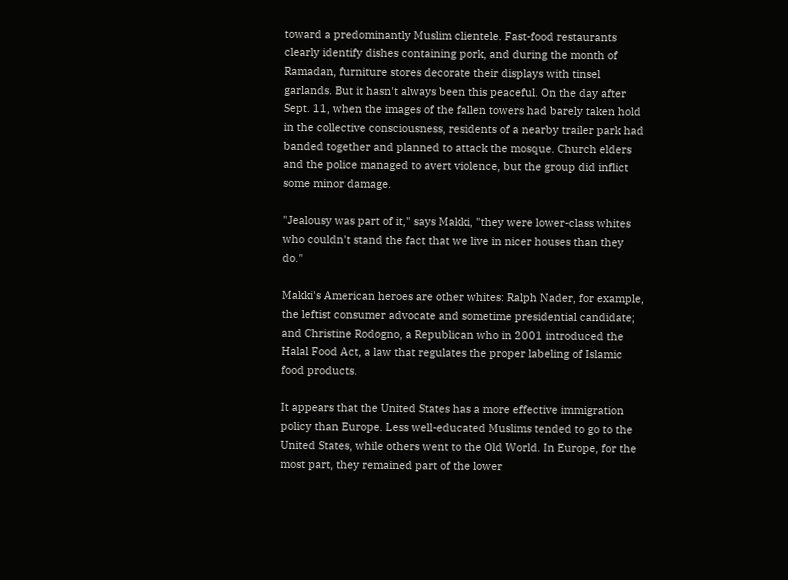toward a predominantly Muslim clientele. Fast-food restaurants clearly identify dishes containing pork, and during the month of Ramadan, furniture stores decorate their displays with tinsel garlands. But it hasn't always been this peaceful. On the day after Sept. 11, when the images of the fallen towers had barely taken hold in the collective consciousness, residents of a nearby trailer park had banded together and planned to attack the mosque. Church elders and the police managed to avert violence, but the group did inflict some minor damage.

"Jealousy was part of it," says Makki, "they were lower-class whites who couldn't stand the fact that we live in nicer houses than they do."

Makki's American heroes are other whites: Ralph Nader, for example, the leftist consumer advocate and sometime presidential candidate; and Christine Rodogno, a Republican who in 2001 introduced the Halal Food Act, a law that regulates the proper labeling of Islamic food products.

It appears that the United States has a more effective immigration policy than Europe. Less well-educated Muslims tended to go to the United States, while others went to the Old World. In Europe, for the most part, they remained part of the lower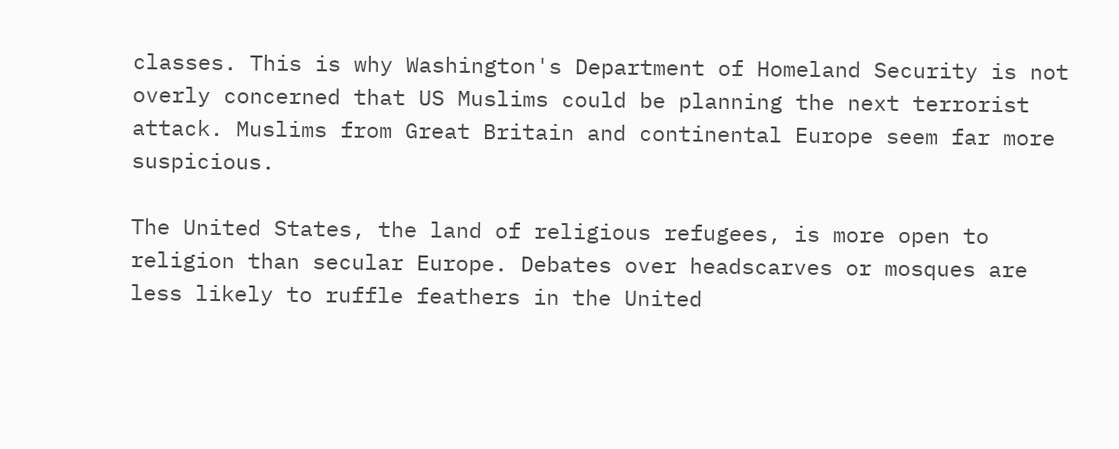classes. This is why Washington's Department of Homeland Security is not overly concerned that US Muslims could be planning the next terrorist attack. Muslims from Great Britain and continental Europe seem far more suspicious.

The United States, the land of religious refugees, is more open to religion than secular Europe. Debates over headscarves or mosques are less likely to ruffle feathers in the United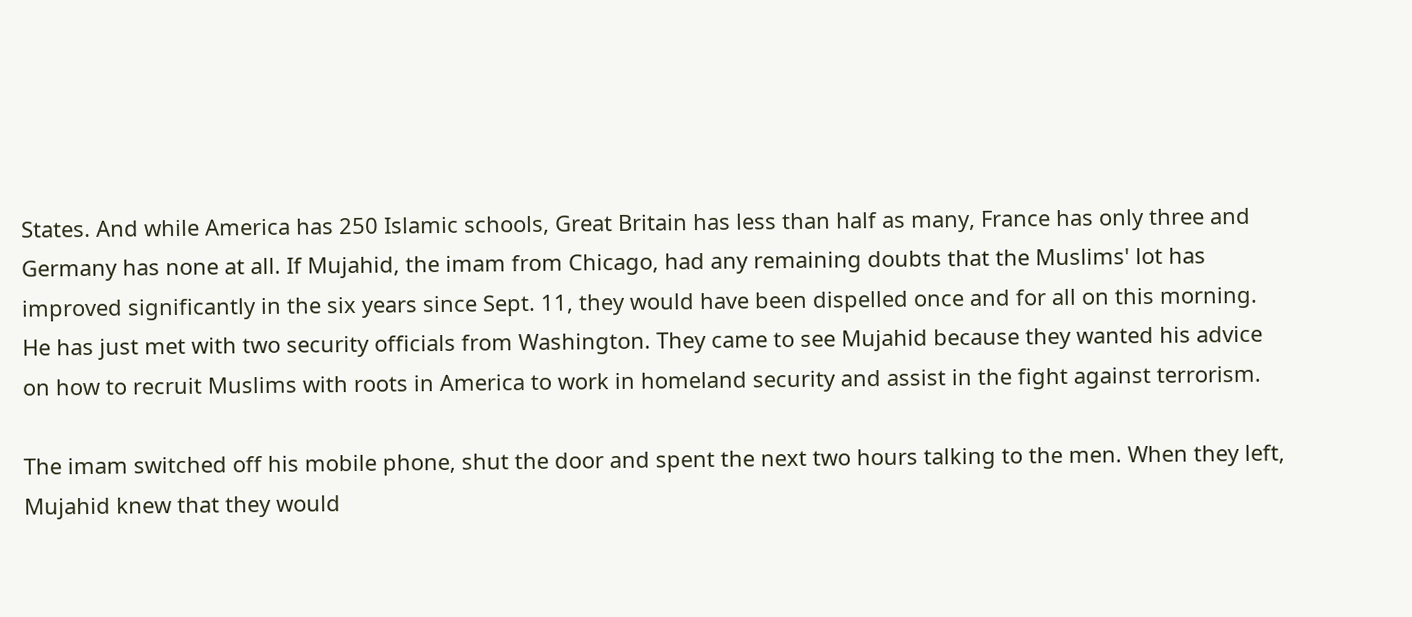States. And while America has 250 Islamic schools, Great Britain has less than half as many, France has only three and Germany has none at all. If Mujahid, the imam from Chicago, had any remaining doubts that the Muslims' lot has improved significantly in the six years since Sept. 11, they would have been dispelled once and for all on this morning. He has just met with two security officials from Washington. They came to see Mujahid because they wanted his advice on how to recruit Muslims with roots in America to work in homeland security and assist in the fight against terrorism.

The imam switched off his mobile phone, shut the door and spent the next two hours talking to the men. When they left, Mujahid knew that they would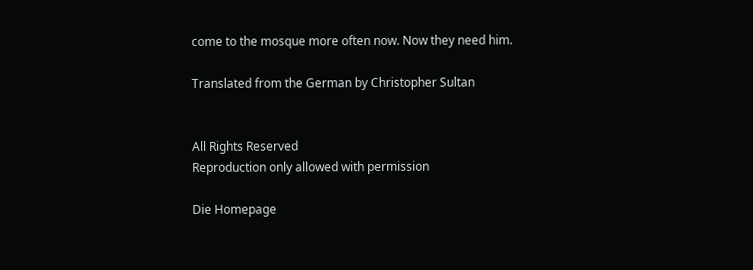come to the mosque more often now. Now they need him.

Translated from the German by Christopher Sultan


All Rights Reserved
Reproduction only allowed with permission

Die Homepage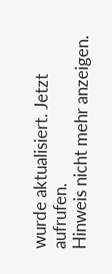wurde aktualisiert. Jetzt aufrufen.
Hinweis nicht mehr anzeigen.